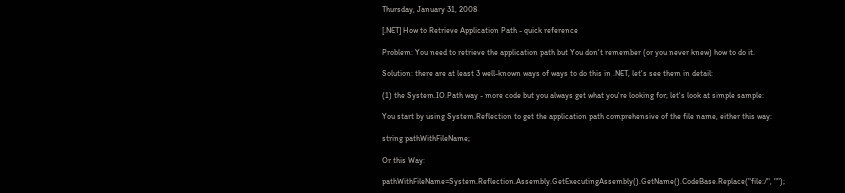Thursday, January 31, 2008

[.NET] How to Retrieve Application Path - quick reference

Problem: You need to retrieve the application path but You don't remember (or you never knew) how to do it.

Solution: there are at least 3 well-known ways of ways to do this in .NET, let's see them in detail:

(1) the System.IO.Path way - more code but you always get what you're looking for; let's look at simple sample:

You start by using System.Reflection to get the application path comprehensive of the file name, either this way:

string pathWithFileName;

Or this Way:

pathWithFileName=System.Reflection.Assembly.GetExecutingAssembly().GetName().CodeBase.Replace("file:/", "");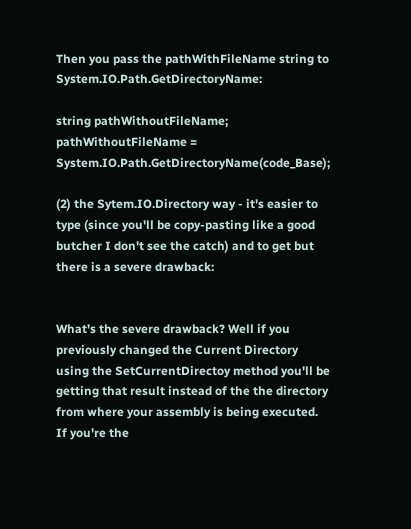Then you pass the pathWithFileName string to System.IO.Path.GetDirectoryName:

string pathWithoutFileName;
pathWithoutFileName = System.IO.Path.GetDirectoryName(code_Base);

(2) the Sytem.IO.Directory way - it's easier to type (since you'll be copy-pasting like a good butcher I don't see the catch) and to get but there is a severe drawback:


What's the severe drawback? Well if you previously changed the Current Directory using the SetCurrentDirectoy method you'll be getting that result instead of the the directory from where your assembly is being executed. If you're the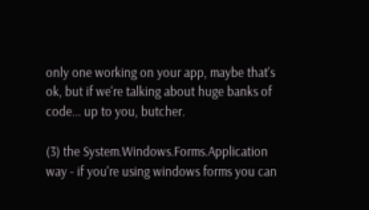only one working on your app, maybe that's ok, but if we're talking about huge banks of code... up to you, butcher.

(3) the System.Windows.Forms.Application way - if you're using windows forms you can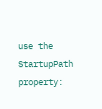use the StartupPath property: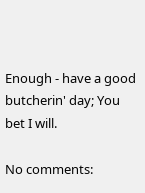Enough - have a good butcherin' day; You bet I will.

No comments: